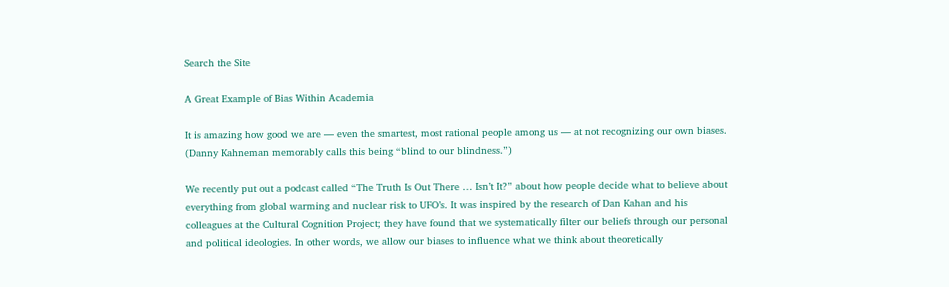Search the Site

A Great Example of Bias Within Academia

It is amazing how good we are — even the smartest, most rational people among us — at not recognizing our own biases. (Danny Kahneman memorably calls this being “blind to our blindness.”)

We recently put out a podcast called “The Truth Is Out There … Isn’t It?” about how people decide what to believe about everything from global warming and nuclear risk to UFO’s. It was inspired by the research of Dan Kahan and his colleagues at the Cultural Cognition Project; they have found that we systematically filter our beliefs through our personal and political ideologies. In other words, we allow our biases to influence what we think about theoretically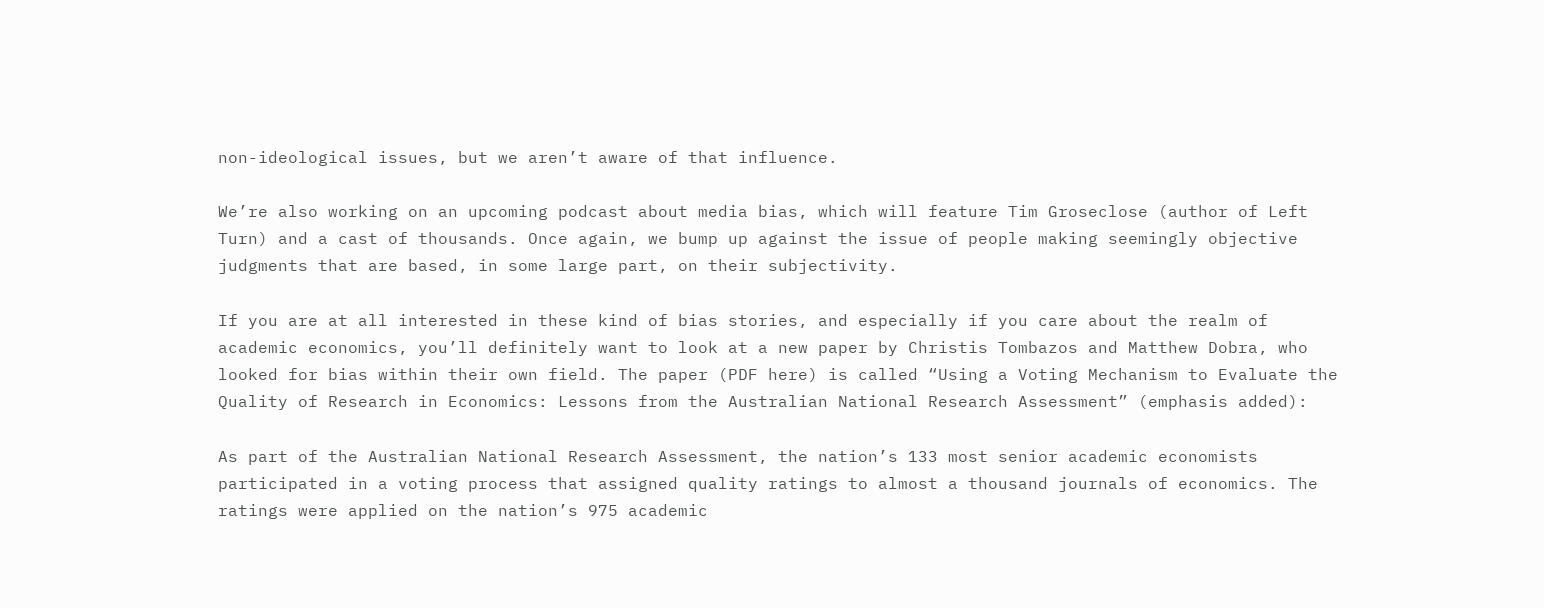non-ideological issues, but we aren’t aware of that influence.

We’re also working on an upcoming podcast about media bias, which will feature Tim Groseclose (author of Left Turn) and a cast of thousands. Once again, we bump up against the issue of people making seemingly objective judgments that are based, in some large part, on their subjectivity.

If you are at all interested in these kind of bias stories, and especially if you care about the realm of academic economics, you’ll definitely want to look at a new paper by Christis Tombazos and Matthew Dobra, who looked for bias within their own field. The paper (PDF here) is called “Using a Voting Mechanism to Evaluate the Quality of Research in Economics: Lessons from the Australian National Research Assessment” (emphasis added):

As part of the Australian National Research Assessment, the nation’s 133 most senior academic economists participated in a voting process that assigned quality ratings to almost a thousand journals of economics. The ratings were applied on the nation’s 975 academic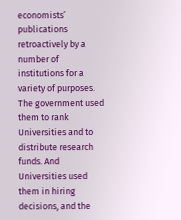economists’ publications retroactively by a number of institutions for a variety of purposes. The government used them to rank Universities and to distribute research funds. And Universities used them in hiring decisions, and the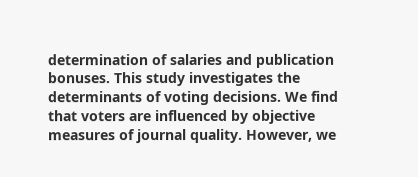determination of salaries and publication bonuses. This study investigates the determinants of voting decisions. We find that voters are influenced by objective measures of journal quality. However, we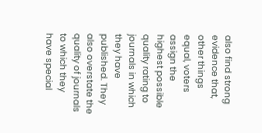also find strong evidence that, other things equal, voters assign the highest possible quality rating to journals in which they have published. They also overstate the quality of journals to which they have special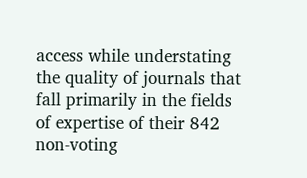access while understating the quality of journals that fall primarily in the fields of expertise of their 842 non-voting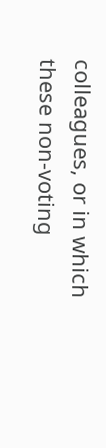colleagues, or in which these non-voting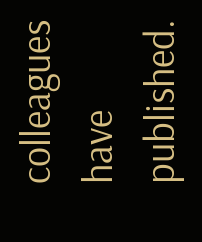colleagues have published.